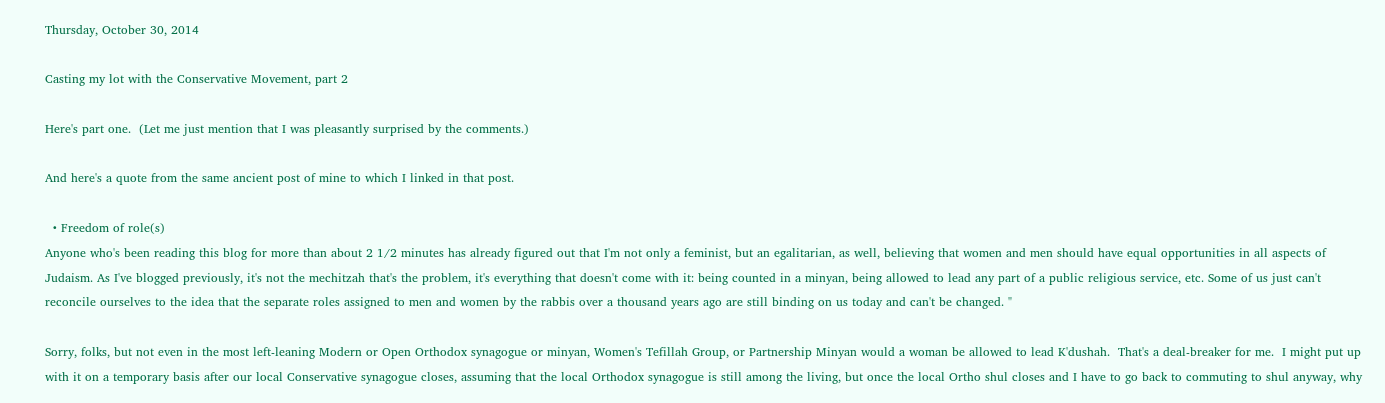Thursday, October 30, 2014

Casting my lot with the Conservative Movement, part 2

Here's part one.  (Let me just mention that I was pleasantly surprised by the comments.)

And here's a quote from the same ancient post of mine to which I linked in that post.

  • Freedom of role(s)
Anyone who's been reading this blog for more than about 2 1/2 minutes has already figured out that I'm not only a feminist, but an egalitarian, as well, believing that women and men should have equal opportunities in all aspects of Judaism. As I've blogged previously, it's not the mechitzah that's the problem, it's everything that doesn't come with it: being counted in a minyan, being allowed to lead any part of a public religious service, etc. Some of us just can't reconcile ourselves to the idea that the separate roles assigned to men and women by the rabbis over a thousand years ago are still binding on us today and can't be changed. "

Sorry, folks, but not even in the most left-leaning Modern or Open Orthodox synagogue or minyan, Women's Tefillah Group, or Partnership Minyan would a woman be allowed to lead K'dushah.  That's a deal-breaker for me.  I might put up with it on a temporary basis after our local Conservative synagogue closes, assuming that the local Orthodox synagogue is still among the living, but once the local Ortho shul closes and I have to go back to commuting to shul anyway, why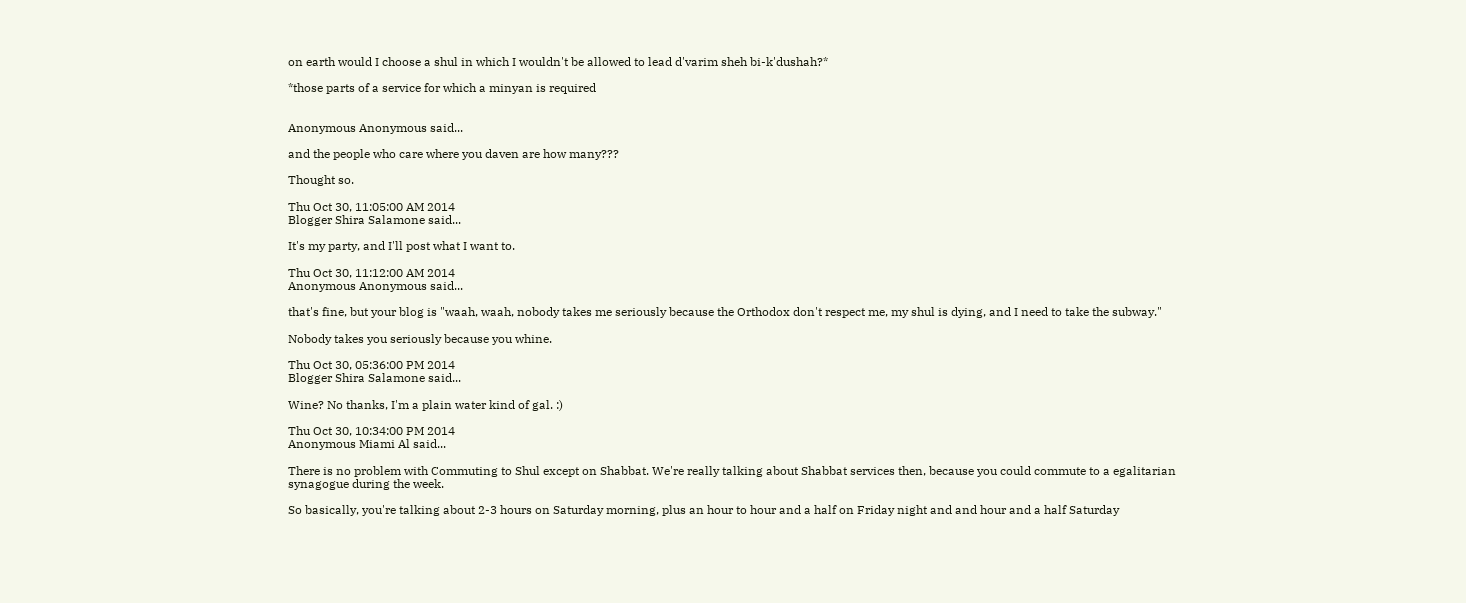on earth would I choose a shul in which I wouldn't be allowed to lead d'varim sheh bi-k'dushah?*

*those parts of a service for which a minyan is required


Anonymous Anonymous said...

and the people who care where you daven are how many???

Thought so.

Thu Oct 30, 11:05:00 AM 2014
Blogger Shira Salamone said...

It's my party, and I'll post what I want to.

Thu Oct 30, 11:12:00 AM 2014
Anonymous Anonymous said...

that's fine, but your blog is "waah, waah, nobody takes me seriously because the Orthodox don't respect me, my shul is dying, and I need to take the subway."

Nobody takes you seriously because you whine.

Thu Oct 30, 05:36:00 PM 2014
Blogger Shira Salamone said...

Wine? No thanks, I'm a plain water kind of gal. :)

Thu Oct 30, 10:34:00 PM 2014
Anonymous Miami Al said...

There is no problem with Commuting to Shul except on Shabbat. We're really talking about Shabbat services then, because you could commute to a egalitarian synagogue during the week.

So basically, you're talking about 2-3 hours on Saturday morning, plus an hour to hour and a half on Friday night and and hour and a half Saturday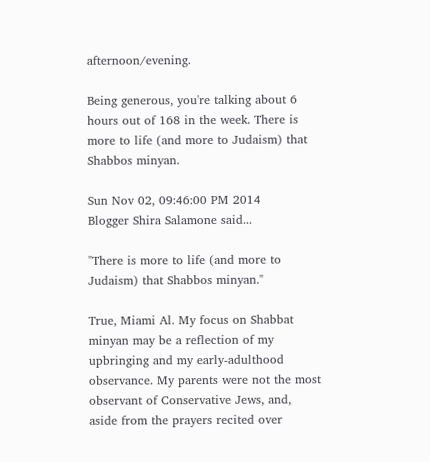afternoon/evening.

Being generous, you're talking about 6 hours out of 168 in the week. There is more to life (and more to Judaism) that Shabbos minyan.

Sun Nov 02, 09:46:00 PM 2014
Blogger Shira Salamone said...

"There is more to life (and more to Judaism) that Shabbos minyan."

True, Miami Al. My focus on Shabbat minyan may be a reflection of my upbringing and my early-adulthood observance. My parents were not the most observant of Conservative Jews, and, aside from the prayers recited over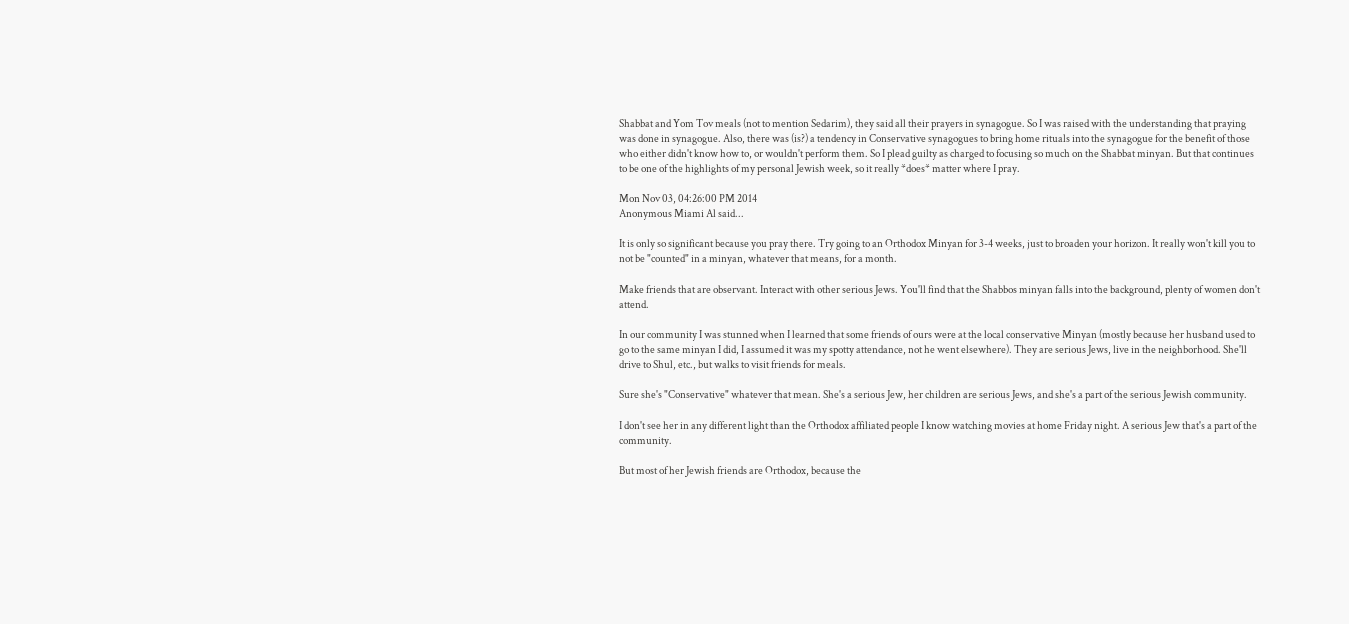Shabbat and Yom Tov meals (not to mention Sedarim), they said all their prayers in synagogue. So I was raised with the understanding that praying was done in synagogue. Also, there was (is?) a tendency in Conservative synagogues to bring home rituals into the synagogue for the benefit of those who either didn't know how to, or wouldn't perform them. So I plead guilty as charged to focusing so much on the Shabbat minyan. But that continues to be one of the highlights of my personal Jewish week, so it really *does* matter where I pray.

Mon Nov 03, 04:26:00 PM 2014
Anonymous Miami Al said...

It is only so significant because you pray there. Try going to an Orthodox Minyan for 3-4 weeks, just to broaden your horizon. It really won't kill you to not be "counted" in a minyan, whatever that means, for a month.

Make friends that are observant. Interact with other serious Jews. You'll find that the Shabbos minyan falls into the background, plenty of women don't attend.

In our community I was stunned when I learned that some friends of ours were at the local conservative Minyan (mostly because her husband used to go to the same minyan I did, I assumed it was my spotty attendance, not he went elsewhere). They are serious Jews, live in the neighborhood. She'll drive to Shul, etc., but walks to visit friends for meals.

Sure she's "Conservative" whatever that mean. She's a serious Jew, her children are serious Jews, and she's a part of the serious Jewish community.

I don't see her in any different light than the Orthodox affiliated people I know watching movies at home Friday night. A serious Jew that's a part of the community.

But most of her Jewish friends are Orthodox, because the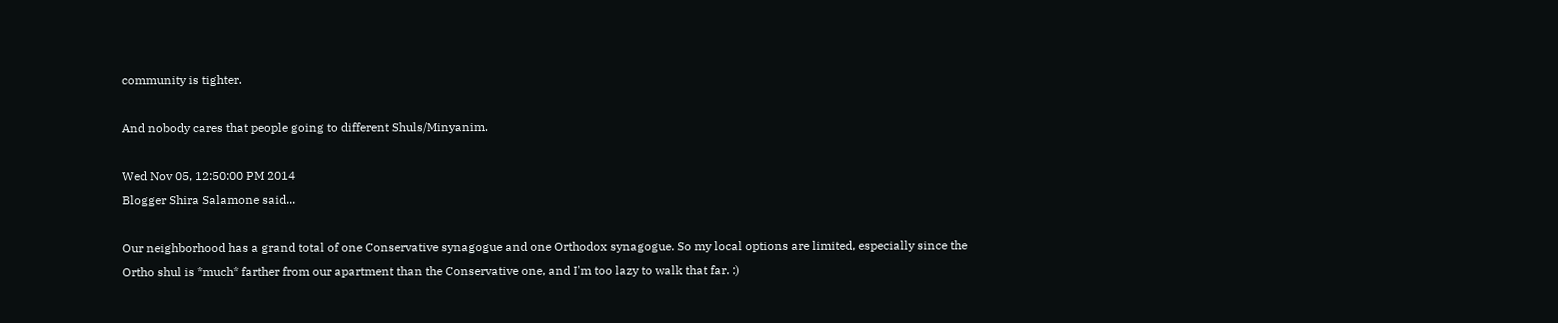community is tighter.

And nobody cares that people going to different Shuls/Minyanim.

Wed Nov 05, 12:50:00 PM 2014
Blogger Shira Salamone said...

Our neighborhood has a grand total of one Conservative synagogue and one Orthodox synagogue. So my local options are limited, especially since the Ortho shul is *much* farther from our apartment than the Conservative one, and I'm too lazy to walk that far. :)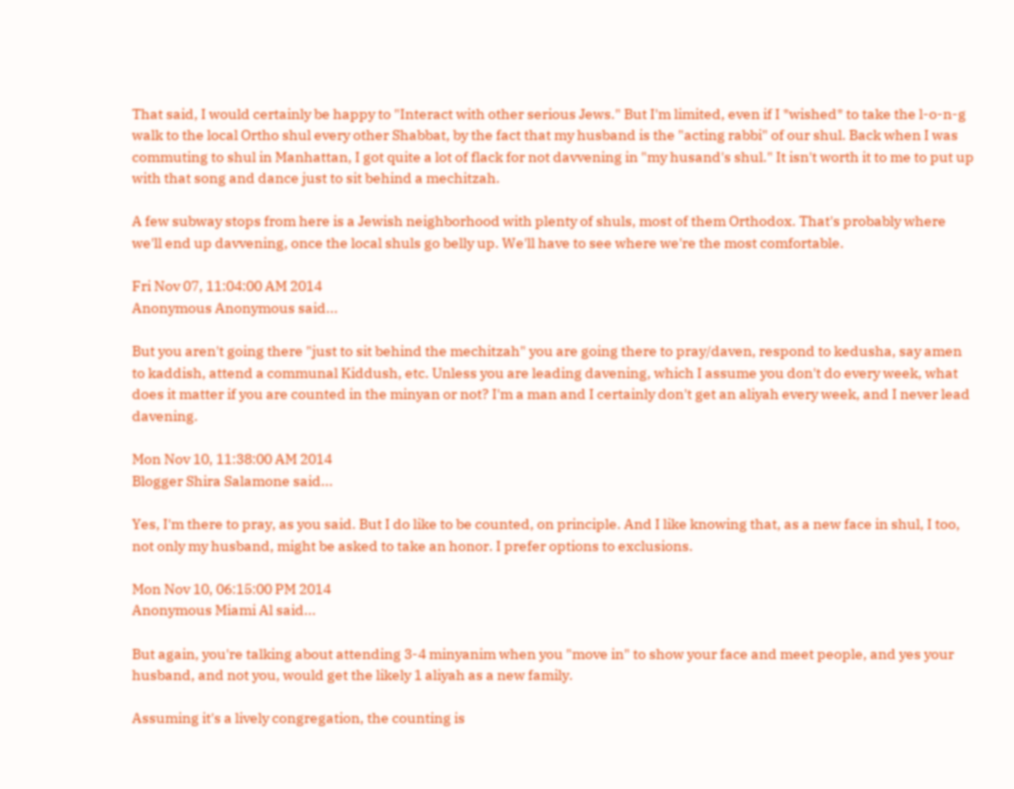That said, I would certainly be happy to "Interact with other serious Jews." But I'm limited, even if I *wished* to take the l-o-n-g walk to the local Ortho shul every other Shabbat, by the fact that my husband is the "acting rabbi" of our shul. Back when I was commuting to shul in Manhattan, I got quite a lot of flack for not davvening in "my husand's shul." It isn't worth it to me to put up with that song and dance just to sit behind a mechitzah.

A few subway stops from here is a Jewish neighborhood with plenty of shuls, most of them Orthodox. That's probably where we'll end up davvening, once the local shuls go belly up. We'll have to see where we're the most comfortable.

Fri Nov 07, 11:04:00 AM 2014
Anonymous Anonymous said...

But you aren't going there "just to sit behind the mechitzah" you are going there to pray/daven, respond to kedusha, say amen to kaddish, attend a communal Kiddush, etc. Unless you are leading davening, which I assume you don't do every week, what does it matter if you are counted in the minyan or not? I'm a man and I certainly don't get an aliyah every week, and I never lead davening.

Mon Nov 10, 11:38:00 AM 2014
Blogger Shira Salamone said...

Yes, I'm there to pray, as you said. But I do like to be counted, on principle. And I like knowing that, as a new face in shul, I too, not only my husband, might be asked to take an honor. I prefer options to exclusions.

Mon Nov 10, 06:15:00 PM 2014
Anonymous Miami Al said...

But again, you're talking about attending 3-4 minyanim when you "move in" to show your face and meet people, and yes your husband, and not you, would get the likely 1 aliyah as a new family.

Assuming it's a lively congregation, the counting is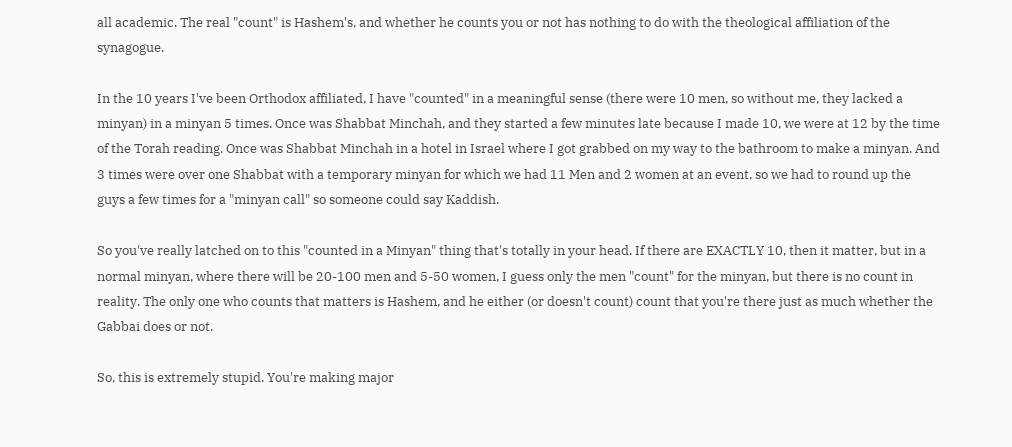all academic. The real "count" is Hashem's, and whether he counts you or not has nothing to do with the theological affiliation of the synagogue.

In the 10 years I've been Orthodox affiliated, I have "counted" in a meaningful sense (there were 10 men, so without me, they lacked a minyan) in a minyan 5 times. Once was Shabbat Minchah, and they started a few minutes late because I made 10, we were at 12 by the time of the Torah reading. Once was Shabbat Minchah in a hotel in Israel where I got grabbed on my way to the bathroom to make a minyan. And 3 times were over one Shabbat with a temporary minyan for which we had 11 Men and 2 women at an event, so we had to round up the guys a few times for a "minyan call" so someone could say Kaddish.

So you've really latched on to this "counted in a Minyan" thing that's totally in your head. If there are EXACTLY 10, then it matter, but in a normal minyan, where there will be 20-100 men and 5-50 women, I guess only the men "count" for the minyan, but there is no count in reality. The only one who counts that matters is Hashem, and he either (or doesn't count) count that you're there just as much whether the Gabbai does or not.

So, this is extremely stupid. You're making major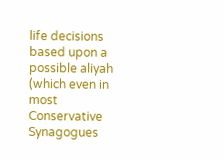life decisions based upon a possible aliyah (which even in most Conservative Synagogues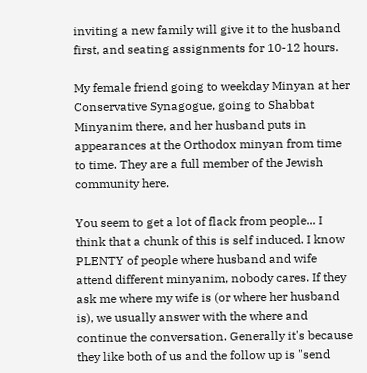inviting a new family will give it to the husband first, and seating assignments for 10-12 hours.

My female friend going to weekday Minyan at her Conservative Synagogue, going to Shabbat Minyanim there, and her husband puts in appearances at the Orthodox minyan from time to time. They are a full member of the Jewish community here.

You seem to get a lot of flack from people... I think that a chunk of this is self induced. I know PLENTY of people where husband and wife attend different minyanim, nobody cares. If they ask me where my wife is (or where her husband is), we usually answer with the where and continue the conversation. Generally it's because they like both of us and the follow up is "send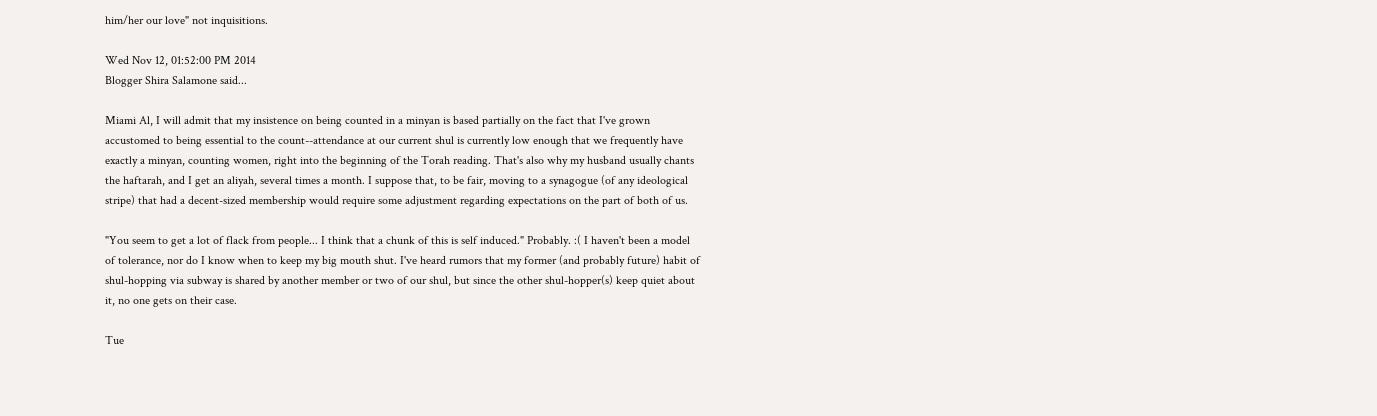him/her our love" not inquisitions.

Wed Nov 12, 01:52:00 PM 2014
Blogger Shira Salamone said...

Miami Al, I will admit that my insistence on being counted in a minyan is based partially on the fact that I've grown accustomed to being essential to the count--attendance at our current shul is currently low enough that we frequently have exactly a minyan, counting women, right into the beginning of the Torah reading. That's also why my husband usually chants the haftarah, and I get an aliyah, several times a month. I suppose that, to be fair, moving to a synagogue (of any ideological stripe) that had a decent-sized membership would require some adjustment regarding expectations on the part of both of us.

"You seem to get a lot of flack from people... I think that a chunk of this is self induced." Probably. :( I haven't been a model of tolerance, nor do I know when to keep my big mouth shut. I've heard rumors that my former (and probably future) habit of shul-hopping via subway is shared by another member or two of our shul, but since the other shul-hopper(s) keep quiet about it, no one gets on their case.

Tue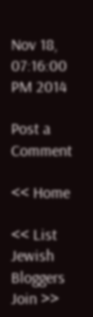Nov 18, 07:16:00 PM 2014

Post a Comment

<< Home

<< List
Jewish Bloggers
Join >>